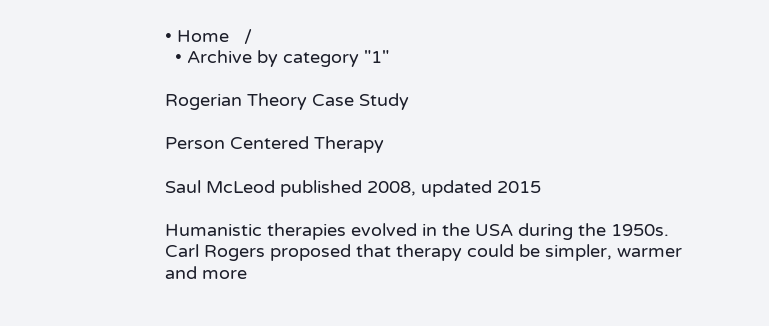• Home   /
  • Archive by category "1"

Rogerian Theory Case Study

Person Centered Therapy

Saul McLeod published 2008, updated 2015

Humanistic therapies evolved in the USA during the 1950s.  Carl Rogers proposed that therapy could be simpler, warmer and more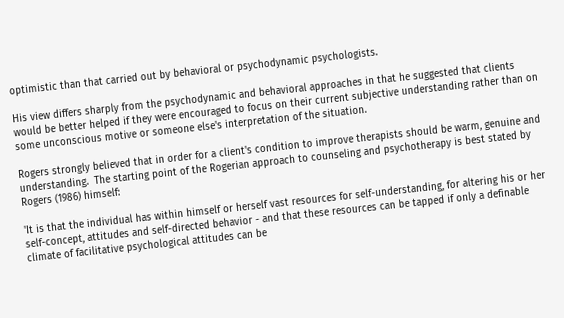optimistic than that carried out by behavioral or psychodynamic psychologists.

His view differs sharply from the psychodynamic and behavioral approaches in that he suggested that clients would be better helped if they were encouraged to focus on their current subjective understanding rather than on some unconscious motive or someone else's interpretation of the situation.

Rogers strongly believed that in order for a client's condition to improve therapists should be warm, genuine and understanding.  The starting point of the Rogerian approach to counseling and psychotherapy is best stated by Rogers (1986) himself:

'It is that the individual has within himself or herself vast resources for self-understanding, for altering his or her self-concept, attitudes and self-directed behavior - and that these resources can be tapped if only a definable climate of facilitative psychological attitudes can be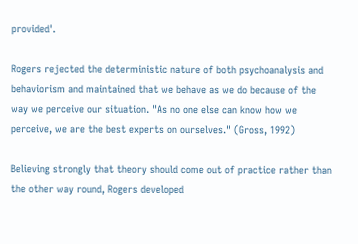provided'.

Rogers rejected the deterministic nature of both psychoanalysis and behaviorism and maintained that we behave as we do because of the way we perceive our situation. "As no one else can know how we perceive, we are the best experts on ourselves." (Gross, 1992)

Believing strongly that theory should come out of practice rather than the other way round, Rogers developed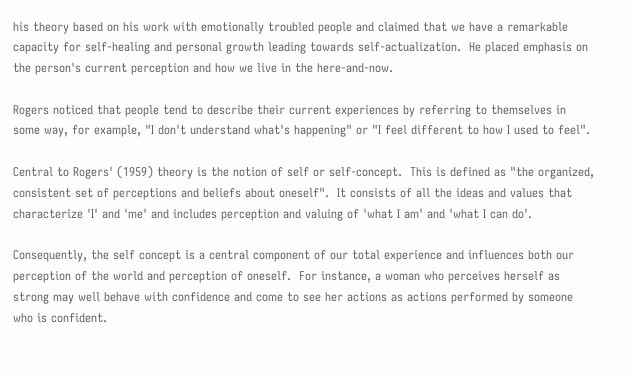his theory based on his work with emotionally troubled people and claimed that we have a remarkable capacity for self-healing and personal growth leading towards self-actualization.  He placed emphasis on the person's current perception and how we live in the here-and-now.

Rogers noticed that people tend to describe their current experiences by referring to themselves in some way, for example, "I don't understand what's happening" or "I feel different to how I used to feel".

Central to Rogers' (1959) theory is the notion of self or self-concept.  This is defined as "the organized, consistent set of perceptions and beliefs about oneself".  It consists of all the ideas and values that characterize 'I' and 'me' and includes perception and valuing of 'what I am' and 'what I can do'.

Consequently, the self concept is a central component of our total experience and influences both our perception of the world and perception of oneself.  For instance, a woman who perceives herself as strong may well behave with confidence and come to see her actions as actions performed by someone who is confident.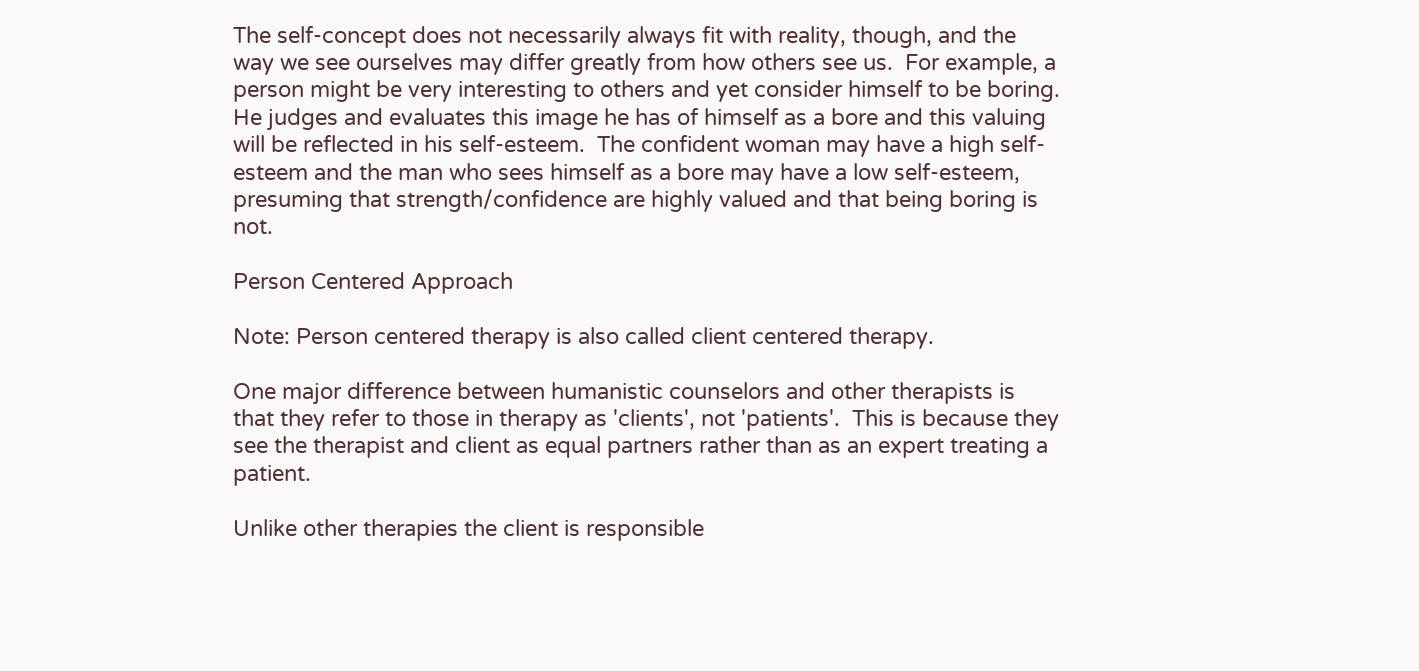The self-concept does not necessarily always fit with reality, though, and the way we see ourselves may differ greatly from how others see us.  For example, a person might be very interesting to others and yet consider himself to be boring.  He judges and evaluates this image he has of himself as a bore and this valuing will be reflected in his self-esteem.  The confident woman may have a high self-esteem and the man who sees himself as a bore may have a low self-esteem, presuming that strength/confidence are highly valued and that being boring is not.

Person Centered Approach

Note: Person centered therapy is also called client centered therapy.

One major difference between humanistic counselors and other therapists is that they refer to those in therapy as 'clients', not 'patients'.  This is because they see the therapist and client as equal partners rather than as an expert treating a patient.

Unlike other therapies the client is responsible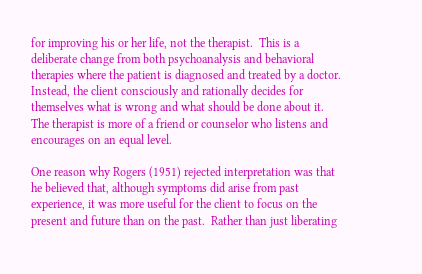for improving his or her life, not the therapist.  This is a deliberate change from both psychoanalysis and behavioral therapies where the patient is diagnosed and treated by a doctor.  Instead, the client consciously and rationally decides for themselves what is wrong and what should be done about it.  The therapist is more of a friend or counselor who listens and encourages on an equal level.

One reason why Rogers (1951) rejected interpretation was that he believed that, although symptoms did arise from past experience, it was more useful for the client to focus on the present and future than on the past.  Rather than just liberating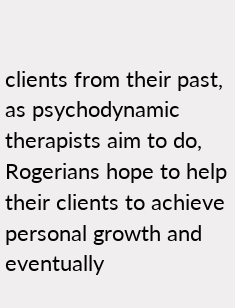clients from their past, as psychodynamic therapists aim to do, Rogerians hope to help their clients to achieve personal growth and eventually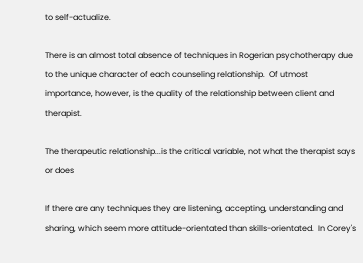to self-actualize.

There is an almost total absence of techniques in Rogerian psychotherapy due to the unique character of each counseling relationship.  Of utmost importance, however, is the quality of the relationship between client and therapist.

The therapeutic relationship...is the critical variable, not what the therapist says or does

If there are any techniques they are listening, accepting, understanding and sharing, which seem more attitude-orientated than skills-orientated.  In Corey's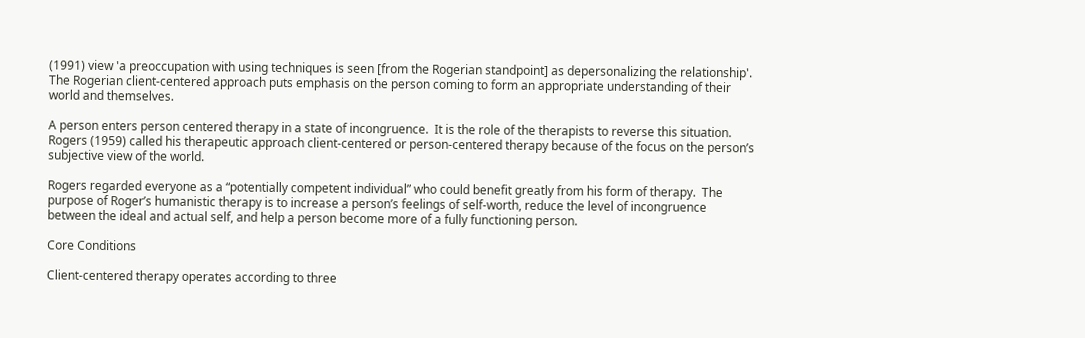(1991) view 'a preoccupation with using techniques is seen [from the Rogerian standpoint] as depersonalizing the relationship'.  The Rogerian client-centered approach puts emphasis on the person coming to form an appropriate understanding of their world and themselves.

A person enters person centered therapy in a state of incongruence.  It is the role of the therapists to reverse this situation.  Rogers (1959) called his therapeutic approach client-centered or person-centered therapy because of the focus on the person’s subjective view of the world.

Rogers regarded everyone as a “potentially competent individual” who could benefit greatly from his form of therapy.  The purpose of Roger’s humanistic therapy is to increase a person’s feelings of self-worth, reduce the level of incongruence between the ideal and actual self, and help a person become more of a fully functioning person.

Core Conditions

Client-centered therapy operates according to three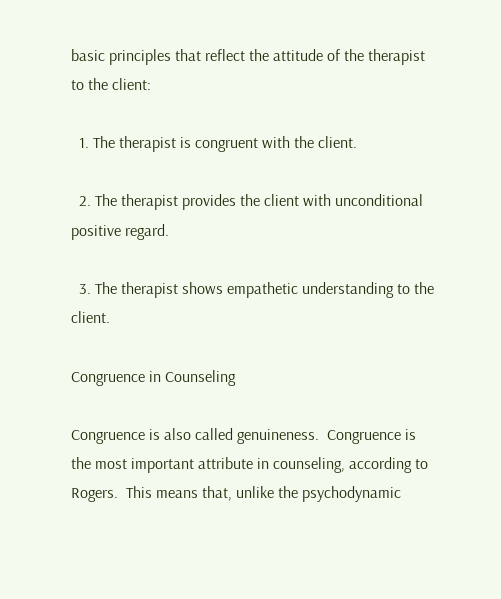basic principles that reflect the attitude of the therapist to the client:

  1. The therapist is congruent with the client.

  2. The therapist provides the client with unconditional positive regard.

  3. The therapist shows empathetic understanding to the client.

Congruence in Counseling

Congruence is also called genuineness.  Congruence is the most important attribute in counseling, according to Rogers.  This means that, unlike the psychodynamic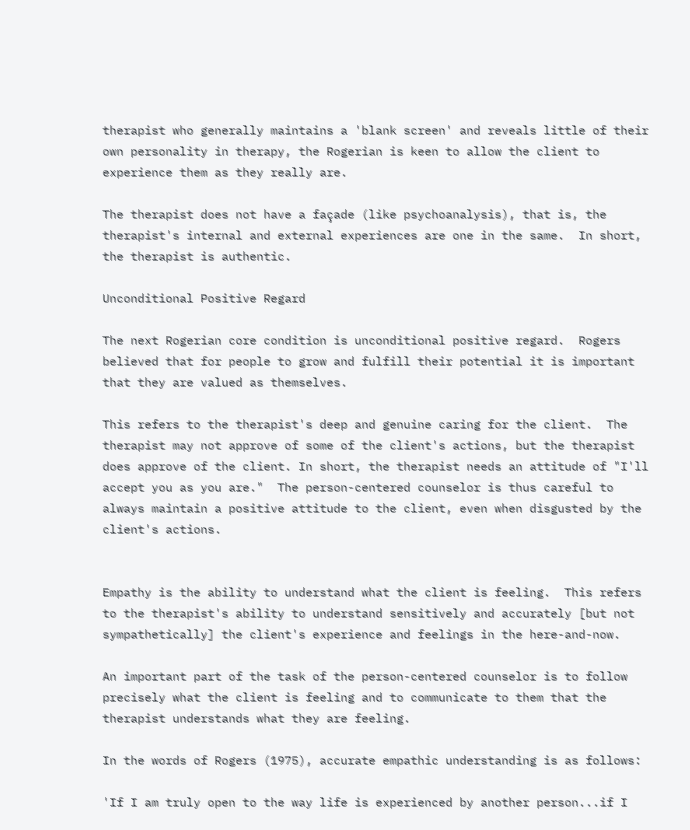therapist who generally maintains a 'blank screen' and reveals little of their own personality in therapy, the Rogerian is keen to allow the client to experience them as they really are.

The therapist does not have a façade (like psychoanalysis), that is, the therapist's internal and external experiences are one in the same.  In short, the therapist is authentic.

Unconditional Positive Regard

The next Rogerian core condition is unconditional positive regard.  Rogers believed that for people to grow and fulfill their potential it is important that they are valued as themselves.

This refers to the therapist's deep and genuine caring for the client.  The therapist may not approve of some of the client's actions, but the therapist does approve of the client. In short, the therapist needs an attitude of "I'll accept you as you are."  The person-centered counselor is thus careful to always maintain a positive attitude to the client, even when disgusted by the client's actions.


Empathy is the ability to understand what the client is feeling.  This refers to the therapist's ability to understand sensitively and accurately [but not sympathetically] the client's experience and feelings in the here-and-now.

An important part of the task of the person-centered counselor is to follow precisely what the client is feeling and to communicate to them that the therapist understands what they are feeling.

In the words of Rogers (1975), accurate empathic understanding is as follows:

'If I am truly open to the way life is experienced by another person...if I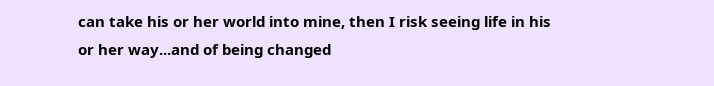can take his or her world into mine, then I risk seeing life in his or her way...and of being changed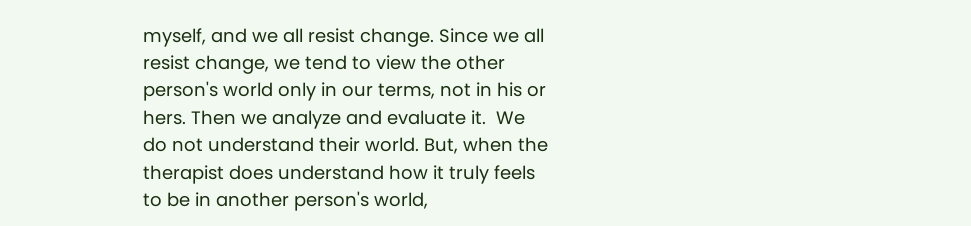myself, and we all resist change. Since we all resist change, we tend to view the other person's world only in our terms, not in his or hers. Then we analyze and evaluate it.  We do not understand their world. But, when the therapist does understand how it truly feels to be in another person's world,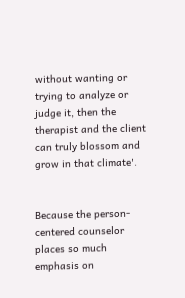without wanting or trying to analyze or judge it, then the therapist and the client can truly blossom and grow in that climate'.


Because the person-centered counselor places so much emphasis on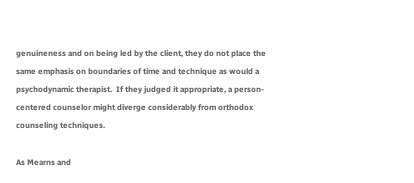genuineness and on being led by the client, they do not place the same emphasis on boundaries of time and technique as would a psychodynamic therapist.  If they judged it appropriate, a person-centered counselor might diverge considerably from orthodox counseling techniques.

As Mearns and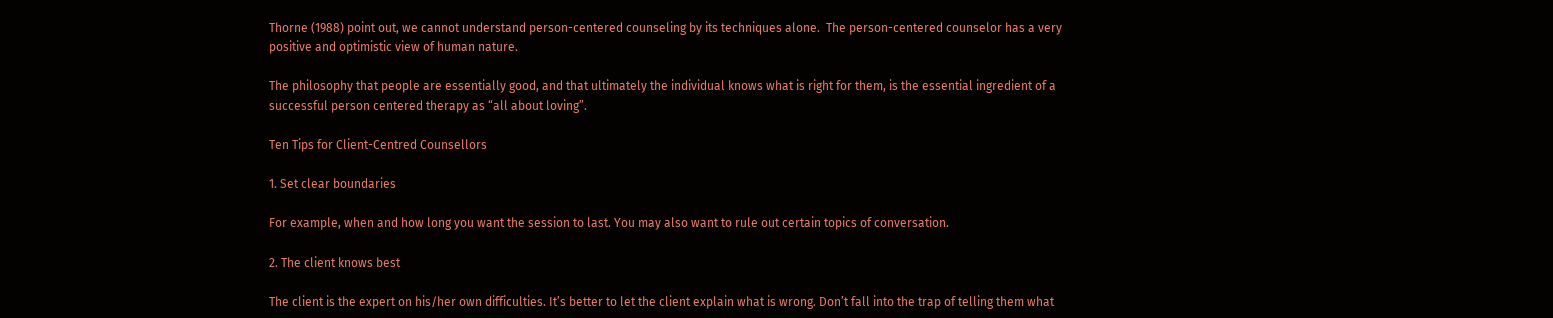Thorne (1988) point out, we cannot understand person-centered counseling by its techniques alone.  The person-centered counselor has a very positive and optimistic view of human nature.

The philosophy that people are essentially good, and that ultimately the individual knows what is right for them, is the essential ingredient of a successful person centered therapy as “all about loving”.

Ten Tips for Client-Centred Counsellors

1. Set clear boundaries

For example, when and how long you want the session to last. You may also want to rule out certain topics of conversation.

2. The client knows best

The client is the expert on his/her own difficulties. It’s better to let the client explain what is wrong. Don’t fall into the trap of telling them what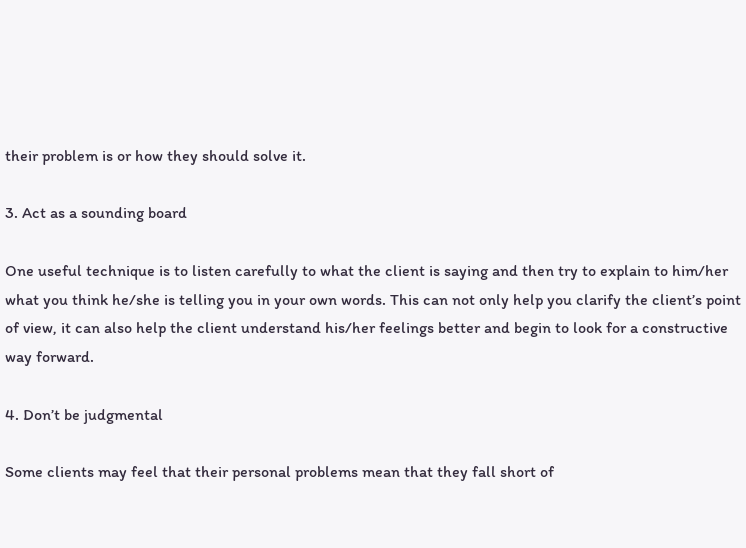their problem is or how they should solve it.

3. Act as a sounding board

One useful technique is to listen carefully to what the client is saying and then try to explain to him/her what you think he/she is telling you in your own words. This can not only help you clarify the client’s point of view, it can also help the client understand his/her feelings better and begin to look for a constructive way forward.

4. Don’t be judgmental

Some clients may feel that their personal problems mean that they fall short of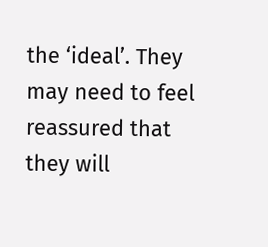the ‘ideal’. They may need to feel reassured that they will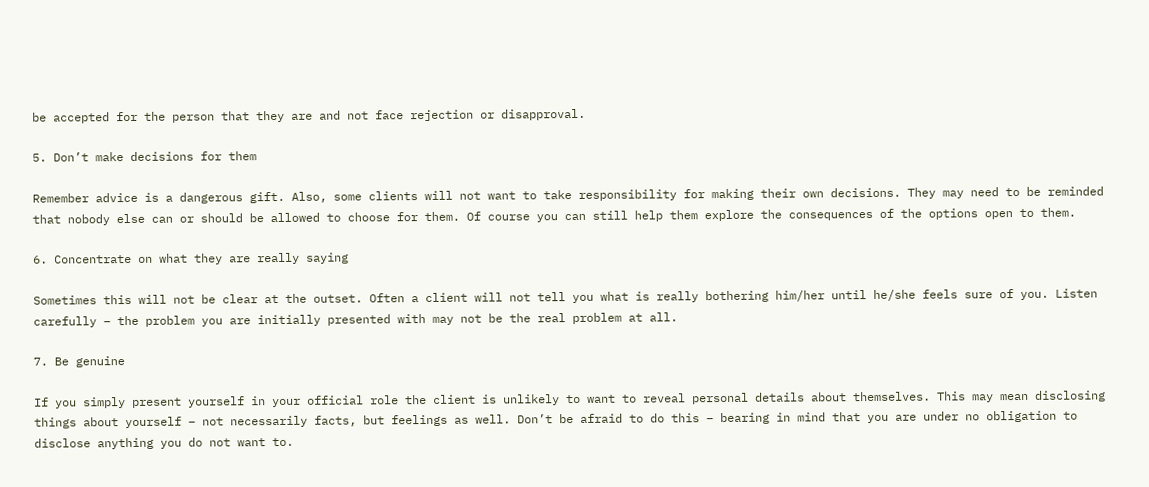be accepted for the person that they are and not face rejection or disapproval.

5. Don’t make decisions for them

Remember advice is a dangerous gift. Also, some clients will not want to take responsibility for making their own decisions. They may need to be reminded that nobody else can or should be allowed to choose for them. Of course you can still help them explore the consequences of the options open to them.

6. Concentrate on what they are really saying

Sometimes this will not be clear at the outset. Often a client will not tell you what is really bothering him/her until he/she feels sure of you. Listen carefully – the problem you are initially presented with may not be the real problem at all.

7. Be genuine

If you simply present yourself in your official role the client is unlikely to want to reveal personal details about themselves. This may mean disclosing things about yourself – not necessarily facts, but feelings as well. Don’t be afraid to do this – bearing in mind that you are under no obligation to disclose anything you do not want to.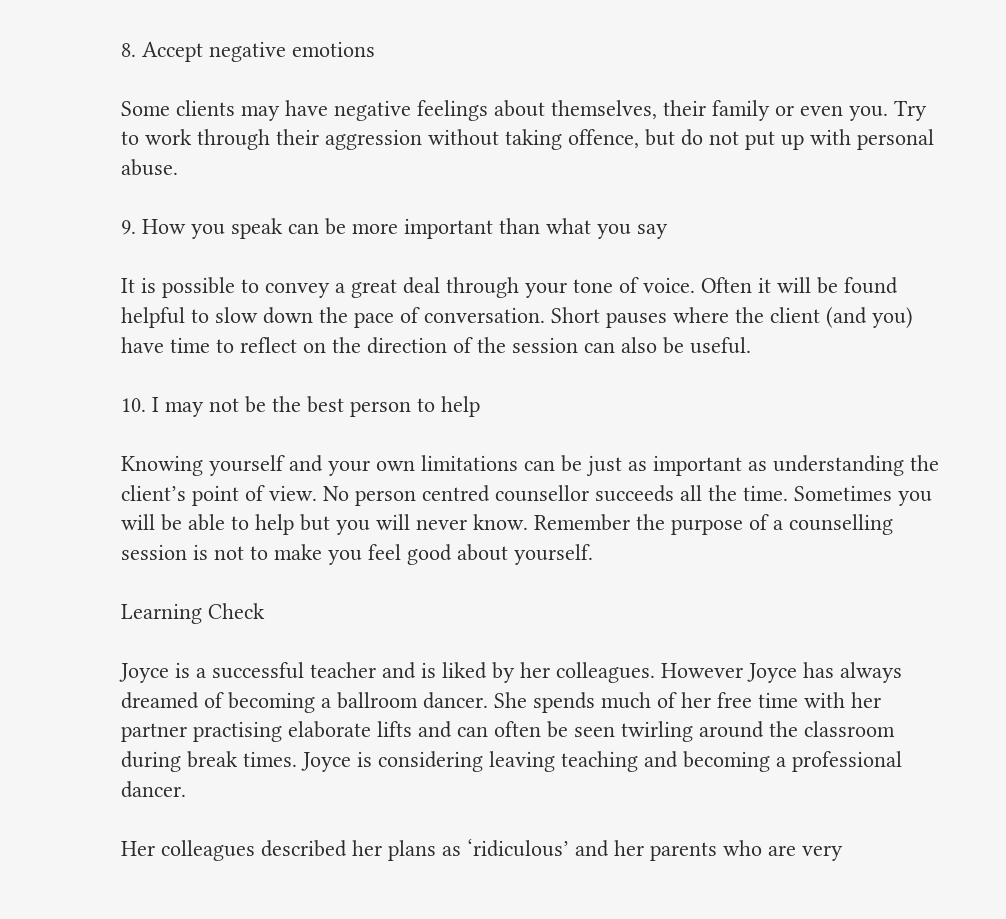8. Accept negative emotions

Some clients may have negative feelings about themselves, their family or even you. Try to work through their aggression without taking offence, but do not put up with personal abuse.

9. How you speak can be more important than what you say

It is possible to convey a great deal through your tone of voice. Often it will be found helpful to slow down the pace of conversation. Short pauses where the client (and you) have time to reflect on the direction of the session can also be useful.

10. I may not be the best person to help

Knowing yourself and your own limitations can be just as important as understanding the client’s point of view. No person centred counsellor succeeds all the time. Sometimes you will be able to help but you will never know. Remember the purpose of a counselling session is not to make you feel good about yourself.

Learning Check

Joyce is a successful teacher and is liked by her colleagues. However Joyce has always dreamed of becoming a ballroom dancer. She spends much of her free time with her partner practising elaborate lifts and can often be seen twirling around the classroom during break times. Joyce is considering leaving teaching and becoming a professional dancer.

Her colleagues described her plans as ‘ridiculous’ and her parents who are very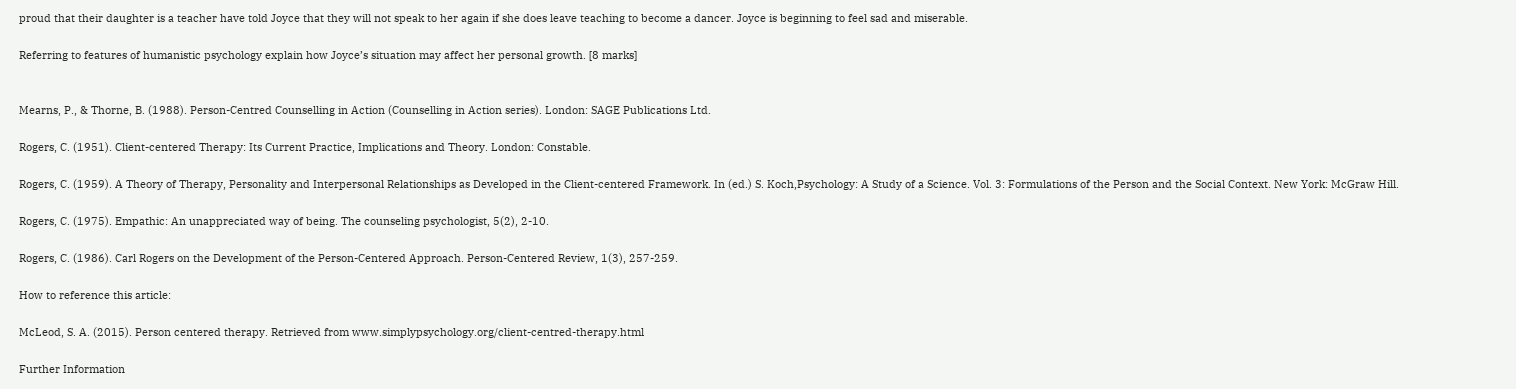proud that their daughter is a teacher have told Joyce that they will not speak to her again if she does leave teaching to become a dancer. Joyce is beginning to feel sad and miserable.

Referring to features of humanistic psychology explain how Joyce’s situation may affect her personal growth. [8 marks]


Mearns, P., & Thorne, B. (1988). Person-Centred Counselling in Action (Counselling in Action series). London: SAGE Publications Ltd.

Rogers, C. (1951). Client-centered Therapy: Its Current Practice, Implications and Theory. London: Constable.

Rogers, C. (1959). A Theory of Therapy, Personality and Interpersonal Relationships as Developed in the Client-centered Framework. In (ed.) S. Koch,Psychology: A Study of a Science. Vol. 3: Formulations of the Person and the Social Context. New York: McGraw Hill.

Rogers, C. (1975). Empathic: An unappreciated way of being. The counseling psychologist, 5(2), 2-10.

Rogers, C. (1986). Carl Rogers on the Development of the Person-Centered Approach. Person-Centered Review, 1(3), 257-259.

How to reference this article:

McLeod, S. A. (2015). Person centered therapy. Retrieved from www.simplypsychology.org/client-centred-therapy.html

Further Information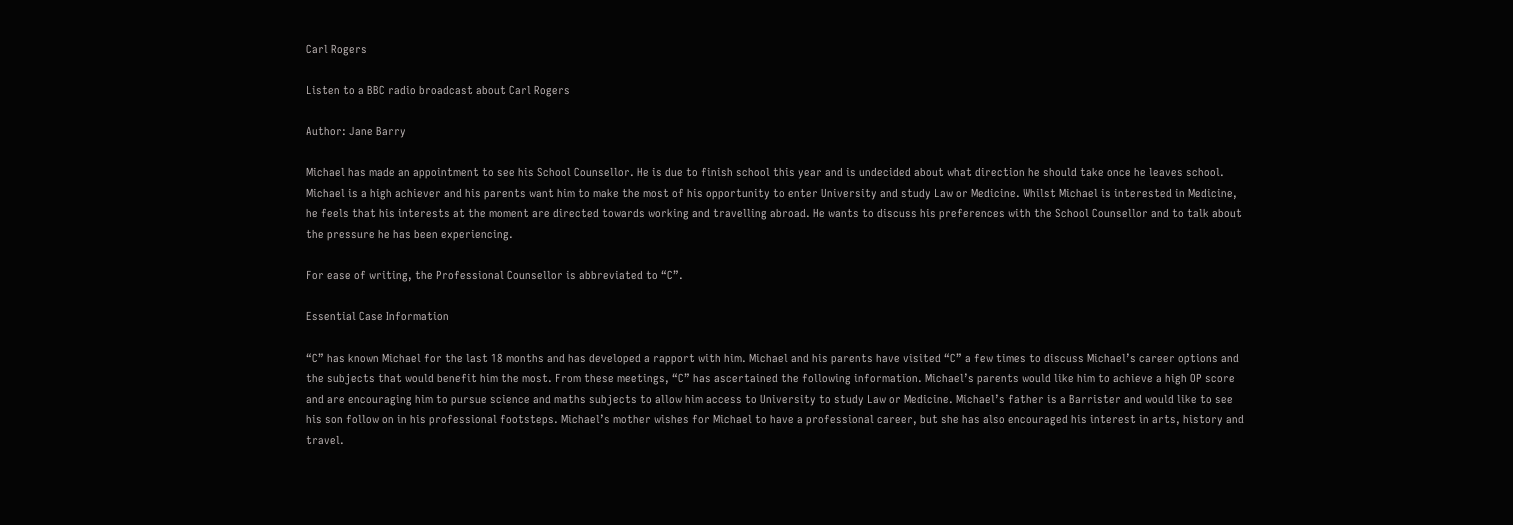Carl Rogers

Listen to a BBC radio broadcast about Carl Rogers

Author: Jane Barry

Michael has made an appointment to see his School Counsellor. He is due to finish school this year and is undecided about what direction he should take once he leaves school. Michael is a high achiever and his parents want him to make the most of his opportunity to enter University and study Law or Medicine. Whilst Michael is interested in Medicine, he feels that his interests at the moment are directed towards working and travelling abroad. He wants to discuss his preferences with the School Counsellor and to talk about the pressure he has been experiencing.

For ease of writing, the Professional Counsellor is abbreviated to “C”.

Essential Case Information

“C” has known Michael for the last 18 months and has developed a rapport with him. Michael and his parents have visited “C” a few times to discuss Michael’s career options and the subjects that would benefit him the most. From these meetings, “C” has ascertained the following information. Michael’s parents would like him to achieve a high OP score and are encouraging him to pursue science and maths subjects to allow him access to University to study Law or Medicine. Michael’s father is a Barrister and would like to see his son follow on in his professional footsteps. Michael’s mother wishes for Michael to have a professional career, but she has also encouraged his interest in arts, history and travel.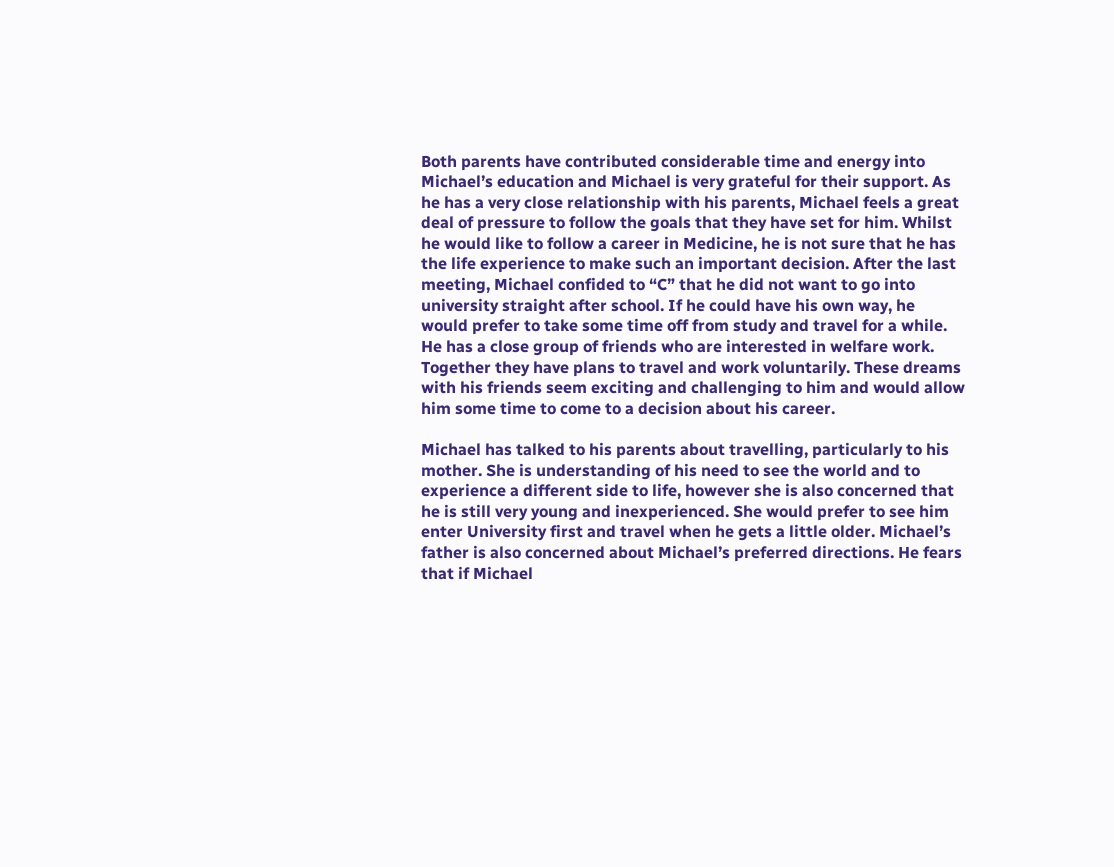Both parents have contributed considerable time and energy into Michael’s education and Michael is very grateful for their support. As he has a very close relationship with his parents, Michael feels a great deal of pressure to follow the goals that they have set for him. Whilst he would like to follow a career in Medicine, he is not sure that he has the life experience to make such an important decision. After the last meeting, Michael confided to “C” that he did not want to go into university straight after school. If he could have his own way, he would prefer to take some time off from study and travel for a while. He has a close group of friends who are interested in welfare work. Together they have plans to travel and work voluntarily. These dreams with his friends seem exciting and challenging to him and would allow him some time to come to a decision about his career.

Michael has talked to his parents about travelling, particularly to his mother. She is understanding of his need to see the world and to experience a different side to life, however she is also concerned that he is still very young and inexperienced. She would prefer to see him enter University first and travel when he gets a little older. Michael’s father is also concerned about Michael’s preferred directions. He fears that if Michael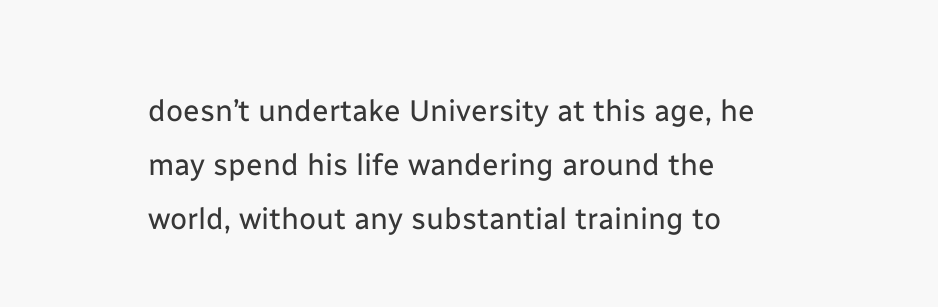doesn’t undertake University at this age, he may spend his life wandering around the world, without any substantial training to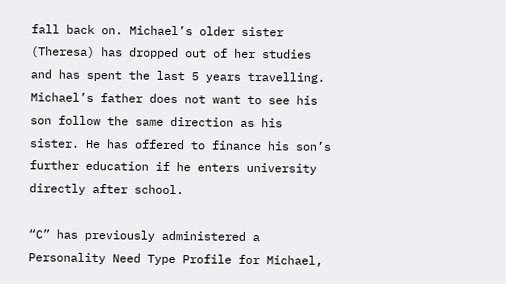fall back on. Michael’s older sister (Theresa) has dropped out of her studies and has spent the last 5 years travelling. Michael’s father does not want to see his son follow the same direction as his sister. He has offered to finance his son’s further education if he enters university directly after school.

“C” has previously administered a Personality Need Type Profile for Michael,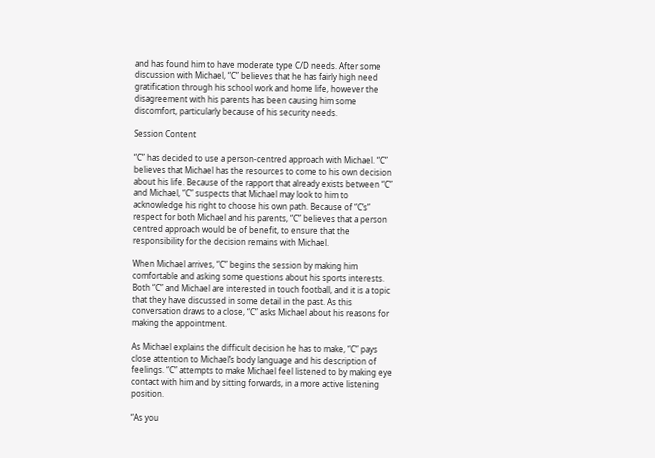and has found him to have moderate type C/D needs. After some discussion with Michael, “C” believes that he has fairly high need gratification through his school work and home life, however the disagreement with his parents has been causing him some discomfort, particularly because of his security needs.

Session Content

“C” has decided to use a person-centred approach with Michael. “C” believes that Michael has the resources to come to his own decision about his life. Because of the rapport that already exists between “C” and Michael, “C” suspects that Michael may look to him to acknowledge his right to choose his own path. Because of “C’s” respect for both Michael and his parents, “C” believes that a person centred approach would be of benefit, to ensure that the responsibility for the decision remains with Michael.

When Michael arrives, “C” begins the session by making him comfortable and asking some questions about his sports interests. Both “C” and Michael are interested in touch football, and it is a topic that they have discussed in some detail in the past. As this conversation draws to a close, “C” asks Michael about his reasons for making the appointment.

As Michael explains the difficult decision he has to make, “C” pays close attention to Michael’s body language and his description of feelings. “C” attempts to make Michael feel listened to by making eye contact with him and by sitting forwards, in a more active listening position.

“As you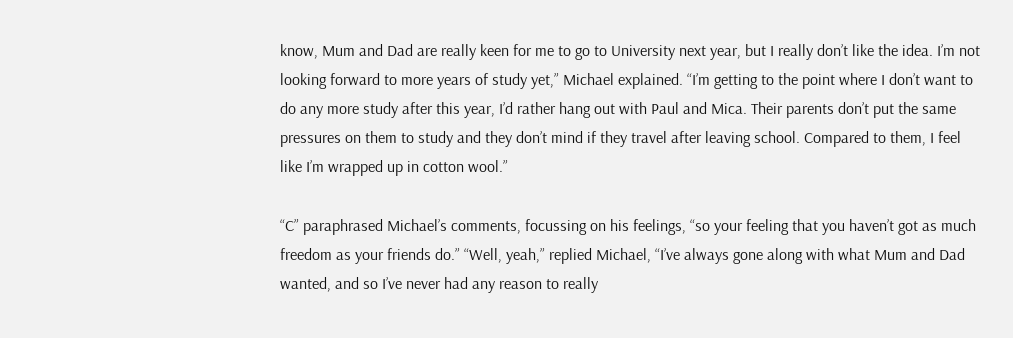know, Mum and Dad are really keen for me to go to University next year, but I really don’t like the idea. I’m not looking forward to more years of study yet,” Michael explained. “I’m getting to the point where I don’t want to do any more study after this year, I’d rather hang out with Paul and Mica. Their parents don’t put the same pressures on them to study and they don’t mind if they travel after leaving school. Compared to them, I feel like I’m wrapped up in cotton wool.”

“C” paraphrased Michael’s comments, focussing on his feelings, “so your feeling that you haven’t got as much freedom as your friends do.” “Well, yeah,” replied Michael, “I’ve always gone along with what Mum and Dad wanted, and so I’ve never had any reason to really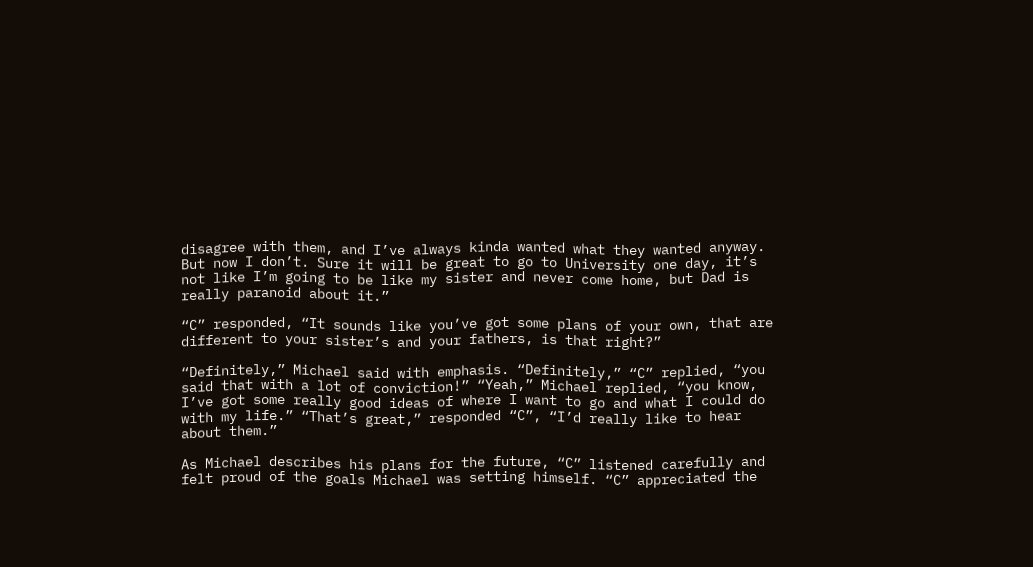disagree with them, and I’ve always kinda wanted what they wanted anyway. But now I don’t. Sure it will be great to go to University one day, it’s not like I’m going to be like my sister and never come home, but Dad is really paranoid about it.”

“C” responded, “It sounds like you’ve got some plans of your own, that are different to your sister’s and your fathers, is that right?”

“Definitely,” Michael said with emphasis. “Definitely,” “C” replied, “you said that with a lot of conviction!” “Yeah,” Michael replied, “you know, I’ve got some really good ideas of where I want to go and what I could do with my life.” “That’s great,” responded “C”, “I’d really like to hear about them.”

As Michael describes his plans for the future, “C” listened carefully and felt proud of the goals Michael was setting himself. “C” appreciated the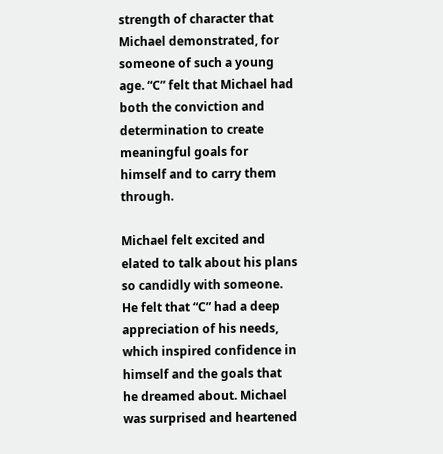strength of character that Michael demonstrated, for someone of such a young age. “C” felt that Michael had both the conviction and determination to create meaningful goals for himself and to carry them through.

Michael felt excited and elated to talk about his plans so candidly with someone. He felt that “C” had a deep appreciation of his needs, which inspired confidence in himself and the goals that he dreamed about. Michael was surprised and heartened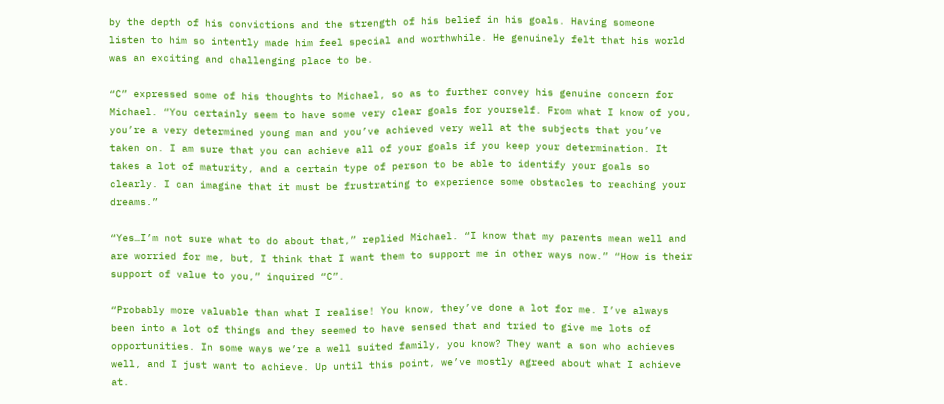by the depth of his convictions and the strength of his belief in his goals. Having someone listen to him so intently made him feel special and worthwhile. He genuinely felt that his world was an exciting and challenging place to be.

“C” expressed some of his thoughts to Michael, so as to further convey his genuine concern for Michael. “You certainly seem to have some very clear goals for yourself. From what I know of you, you’re a very determined young man and you’ve achieved very well at the subjects that you’ve taken on. I am sure that you can achieve all of your goals if you keep your determination. It takes a lot of maturity, and a certain type of person to be able to identify your goals so clearly. I can imagine that it must be frustrating to experience some obstacles to reaching your dreams.”

“Yes…I’m not sure what to do about that,” replied Michael. “I know that my parents mean well and are worried for me, but, I think that I want them to support me in other ways now.” “How is their support of value to you,” inquired “C”.

“Probably more valuable than what I realise! You know, they’ve done a lot for me. I’ve always been into a lot of things and they seemed to have sensed that and tried to give me lots of opportunities. In some ways we’re a well suited family, you know? They want a son who achieves well, and I just want to achieve. Up until this point, we’ve mostly agreed about what I achieve at.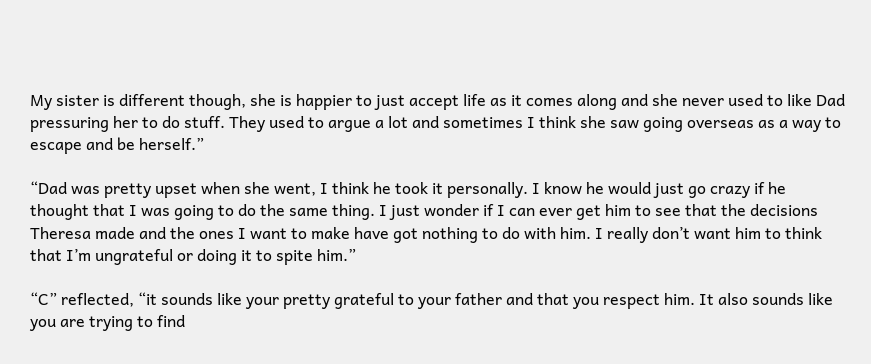My sister is different though, she is happier to just accept life as it comes along and she never used to like Dad pressuring her to do stuff. They used to argue a lot and sometimes I think she saw going overseas as a way to escape and be herself.”

“Dad was pretty upset when she went, I think he took it personally. I know he would just go crazy if he thought that I was going to do the same thing. I just wonder if I can ever get him to see that the decisions Theresa made and the ones I want to make have got nothing to do with him. I really don’t want him to think that I’m ungrateful or doing it to spite him.”

“C” reflected, “it sounds like your pretty grateful to your father and that you respect him. It also sounds like you are trying to find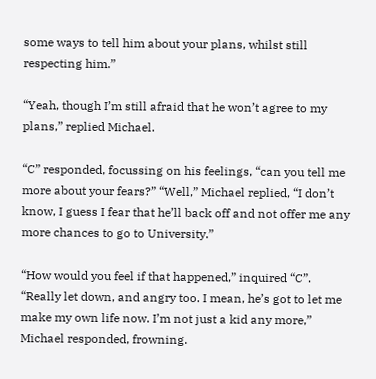some ways to tell him about your plans, whilst still respecting him.”

“Yeah, though I’m still afraid that he won’t agree to my plans,” replied Michael.

“C” responded, focussing on his feelings, “can you tell me more about your fears?” “Well,” Michael replied, “I don’t know, I guess I fear that he’ll back off and not offer me any more chances to go to University.”

“How would you feel if that happened,” inquired “C”. “Really let down, and angry too. I mean, he’s got to let me make my own life now. I’m not just a kid any more,” Michael responded, frowning.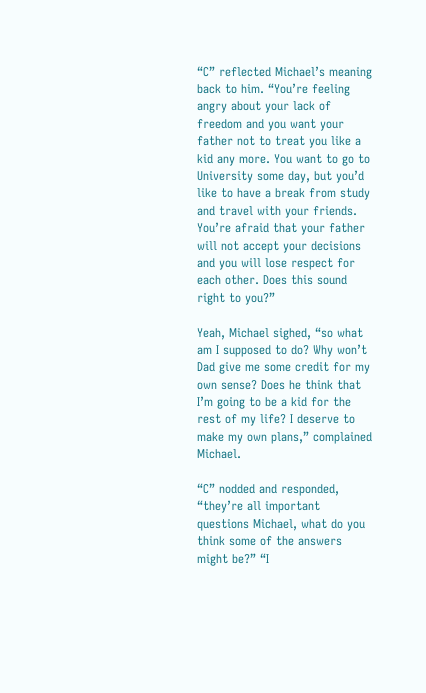“C” reflected Michael’s meaning back to him. “You’re feeling angry about your lack of freedom and you want your father not to treat you like a kid any more. You want to go to University some day, but you’d like to have a break from study and travel with your friends. You’re afraid that your father will not accept your decisions and you will lose respect for each other. Does this sound right to you?”

Yeah, Michael sighed, “so what am I supposed to do? Why won’t Dad give me some credit for my own sense? Does he think that I’m going to be a kid for the rest of my life? I deserve to make my own plans,” complained Michael.

“C” nodded and responded, “they’re all important questions Michael, what do you think some of the answers might be?” “I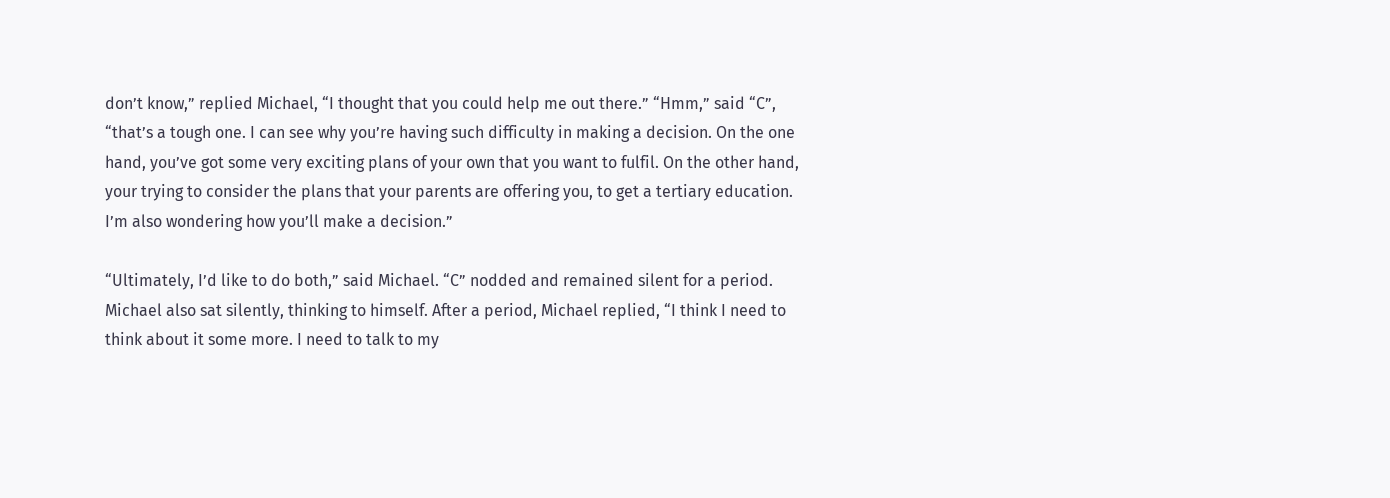don’t know,” replied Michael, “I thought that you could help me out there.” “Hmm,” said “C”, “that’s a tough one. I can see why you’re having such difficulty in making a decision. On the one hand, you’ve got some very exciting plans of your own that you want to fulfil. On the other hand, your trying to consider the plans that your parents are offering you, to get a tertiary education. I’m also wondering how you’ll make a decision.”

“Ultimately, I’d like to do both,” said Michael. “C” nodded and remained silent for a period. Michael also sat silently, thinking to himself. After a period, Michael replied, “I think I need to think about it some more. I need to talk to my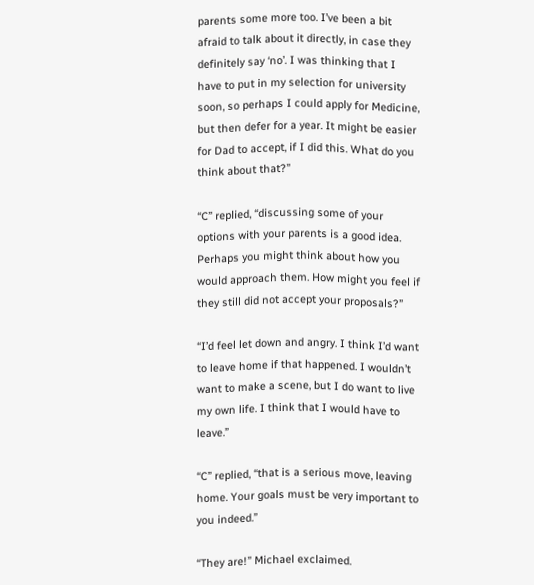parents some more too. I’ve been a bit afraid to talk about it directly, in case they definitely say ‘no’. I was thinking that I have to put in my selection for university soon, so perhaps I could apply for Medicine, but then defer for a year. It might be easier for Dad to accept, if I did this. What do you think about that?”

“C” replied, “discussing some of your options with your parents is a good idea. Perhaps you might think about how you would approach them. How might you feel if they still did not accept your proposals?”

“I’d feel let down and angry. I think I’d want to leave home if that happened. I wouldn’t want to make a scene, but I do want to live my own life. I think that I would have to leave.”

“C” replied, “that is a serious move, leaving home. Your goals must be very important to you indeed.”

“They are!” Michael exclaimed.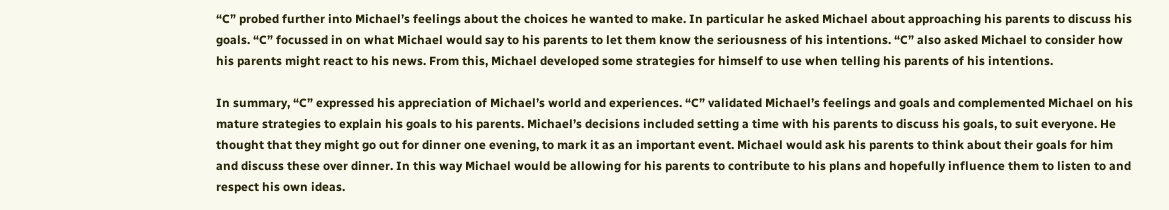“C” probed further into Michael’s feelings about the choices he wanted to make. In particular he asked Michael about approaching his parents to discuss his goals. “C” focussed in on what Michael would say to his parents to let them know the seriousness of his intentions. “C” also asked Michael to consider how his parents might react to his news. From this, Michael developed some strategies for himself to use when telling his parents of his intentions.

In summary, “C” expressed his appreciation of Michael’s world and experiences. “C” validated Michael’s feelings and goals and complemented Michael on his mature strategies to explain his goals to his parents. Michael’s decisions included setting a time with his parents to discuss his goals, to suit everyone. He thought that they might go out for dinner one evening, to mark it as an important event. Michael would ask his parents to think about their goals for him and discuss these over dinner. In this way Michael would be allowing for his parents to contribute to his plans and hopefully influence them to listen to and respect his own ideas.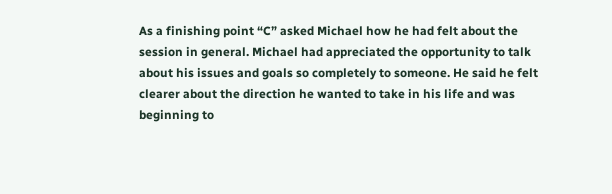As a finishing point “C” asked Michael how he had felt about the session in general. Michael had appreciated the opportunity to talk about his issues and goals so completely to someone. He said he felt clearer about the direction he wanted to take in his life and was beginning to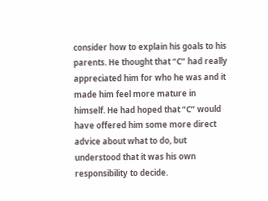consider how to explain his goals to his parents. He thought that “C” had really appreciated him for who he was and it made him feel more mature in himself. He had hoped that “C” would have offered him some more direct advice about what to do, but understood that it was his own responsibility to decide.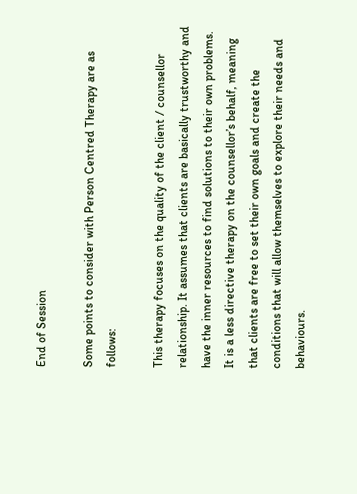End of Session

Some points to consider with Person Centred Therapy are as follows:

This therapy focuses on the quality of the client / counsellor relationship. It assumes that clients are basically trustworthy and have the inner resources to find solutions to their own problems. It is a less directive therapy on the counsellor’s behalf, meaning that clients are free to set their own goals and create the conditions that will allow themselves to explore their needs and behaviours.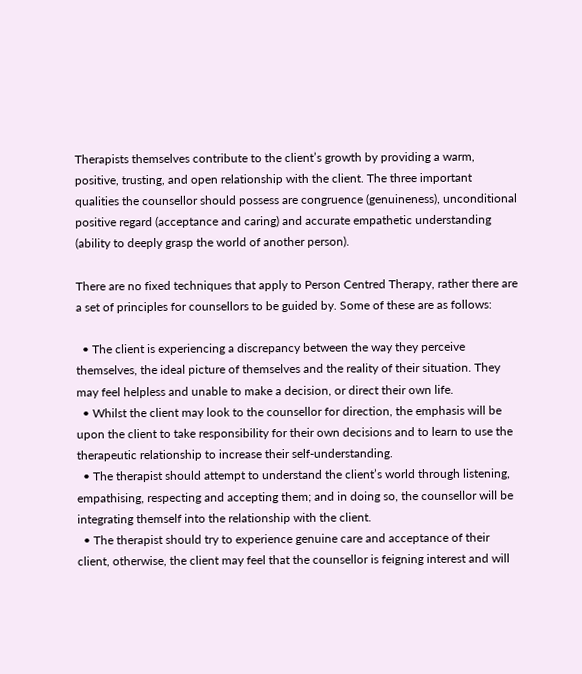Therapists themselves contribute to the client’s growth by providing a warm, positive, trusting, and open relationship with the client. The three important qualities the counsellor should possess are congruence (genuineness), unconditional positive regard (acceptance and caring) and accurate empathetic understanding (ability to deeply grasp the world of another person).

There are no fixed techniques that apply to Person Centred Therapy, rather there are a set of principles for counsellors to be guided by. Some of these are as follows:

  • The client is experiencing a discrepancy between the way they perceive themselves, the ideal picture of themselves and the reality of their situation. They may feel helpless and unable to make a decision, or direct their own life.
  • Whilst the client may look to the counsellor for direction, the emphasis will be upon the client to take responsibility for their own decisions and to learn to use the therapeutic relationship to increase their self-understanding.
  • The therapist should attempt to understand the client’s world through listening, empathising, respecting and accepting them; and in doing so, the counsellor will be integrating themself into the relationship with the client.
  • The therapist should try to experience genuine care and acceptance of their client, otherwise, the client may feel that the counsellor is feigning interest and will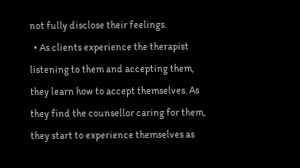not fully disclose their feelings.
  • As clients experience the therapist listening to them and accepting them, they learn how to accept themselves. As they find the counsellor caring for them, they start to experience themselves as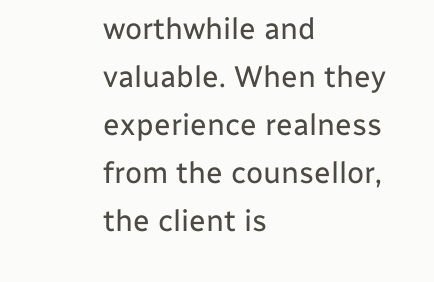worthwhile and valuable. When they experience realness from the counsellor, the client is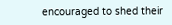encouraged to shed their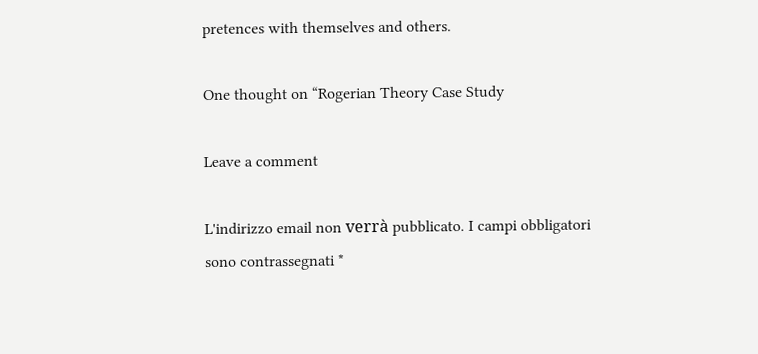pretences with themselves and others.

One thought on “Rogerian Theory Case Study

Leave a comment

L'indirizzo email non verrà pubblicato. I campi obbligatori sono contrassegnati *